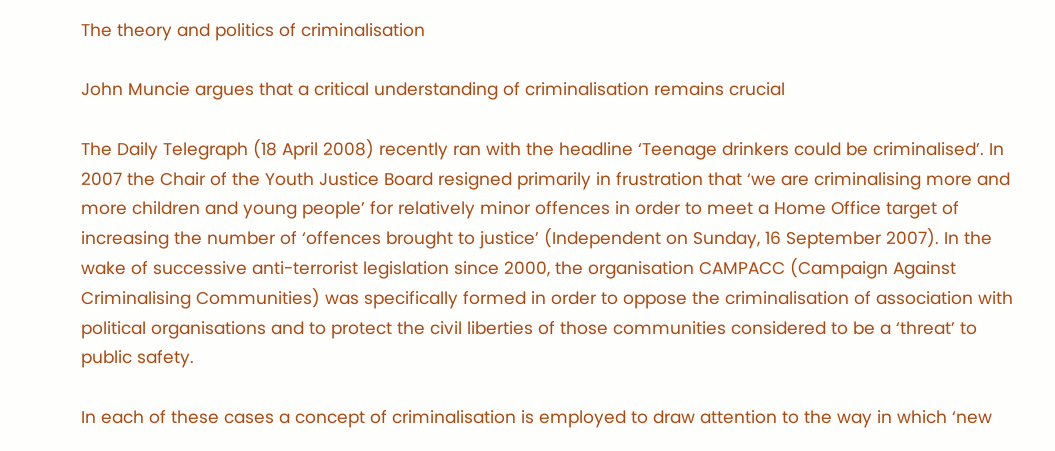The theory and politics of criminalisation

John Muncie argues that a critical understanding of criminalisation remains crucial

The Daily Telegraph (18 April 2008) recently ran with the headline ‘Teenage drinkers could be criminalised’. In 2007 the Chair of the Youth Justice Board resigned primarily in frustration that ‘we are criminalising more and more children and young people’ for relatively minor offences in order to meet a Home Office target of increasing the number of ‘offences brought to justice’ (Independent on Sunday, 16 September 2007). In the wake of successive anti-terrorist legislation since 2000, the organisation CAMPACC (Campaign Against Criminalising Communities) was specifically formed in order to oppose the criminalisation of association with political organisations and to protect the civil liberties of those communities considered to be a ‘threat’ to public safety.

In each of these cases a concept of criminalisation is employed to draw attention to the way in which ‘new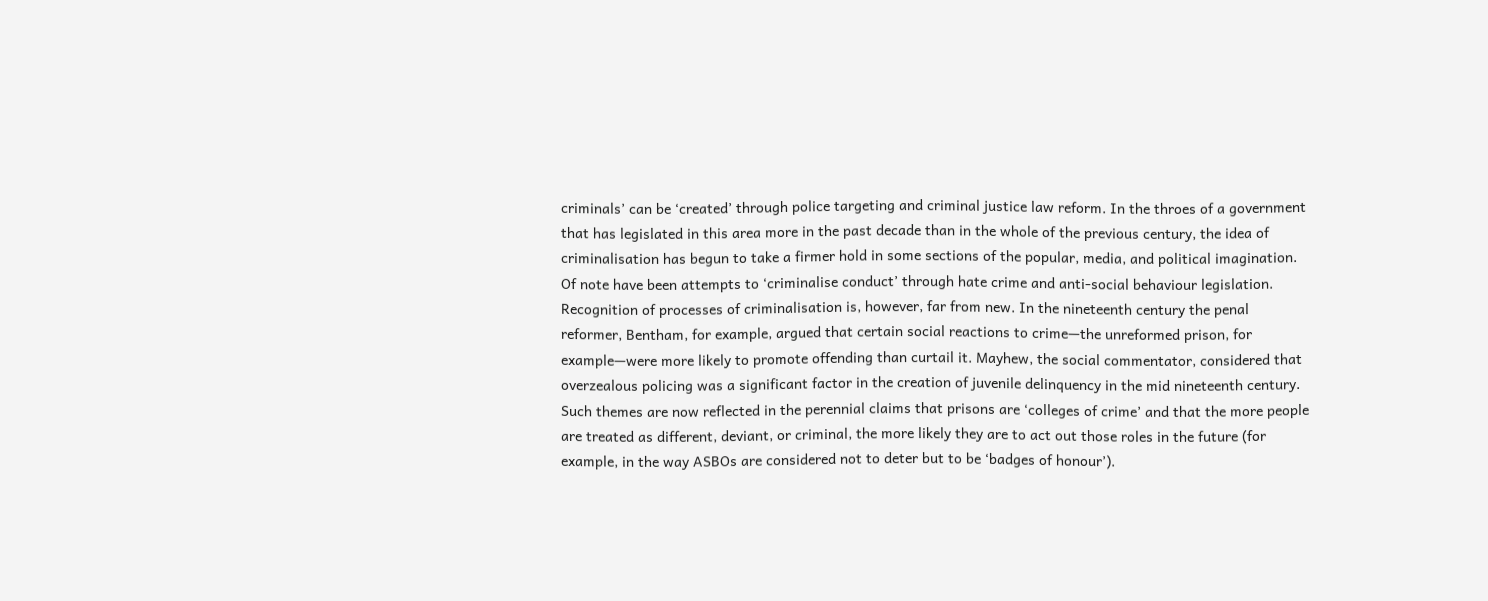criminals’ can be ‘created’ through police targeting and criminal justice law reform. In the throes of a government that has legislated in this area more in the past decade than in the whole of the previous century, the idea of criminalisation has begun to take a firmer hold in some sections of the popular, media, and political imagination. Of note have been attempts to ‘criminalise conduct’ through hate crime and anti-social behaviour legislation. Recognition of processes of criminalisation is, however, far from new. In the nineteenth century the penal reformer, Bentham, for example, argued that certain social reactions to crime—the unreformed prison, for example—were more likely to promote offending than curtail it. Mayhew, the social commentator, considered that overzealous policing was a significant factor in the creation of juvenile delinquency in the mid nineteenth century. Such themes are now reflected in the perennial claims that prisons are ‘colleges of crime’ and that the more people are treated as different, deviant, or criminal, the more likely they are to act out those roles in the future (for example, in the way ASBOs are considered not to deter but to be ‘badges of honour’).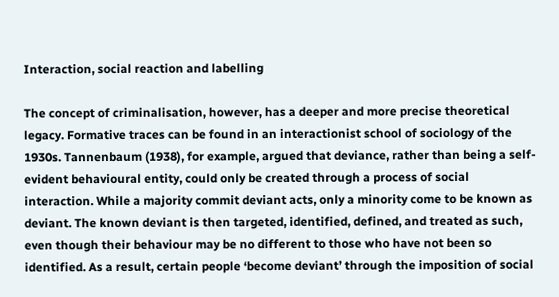Interaction, social reaction and labelling

The concept of criminalisation, however, has a deeper and more precise theoretical legacy. Formative traces can be found in an interactionist school of sociology of the 1930s. Tannenbaum (1938), for example, argued that deviance, rather than being a self-evident behavioural entity, could only be created through a process of social interaction. While a majority commit deviant acts, only a minority come to be known as deviant. The known deviant is then targeted, identified, defined, and treated as such, even though their behaviour may be no different to those who have not been so identified. As a result, certain people ‘become deviant’ through the imposition of social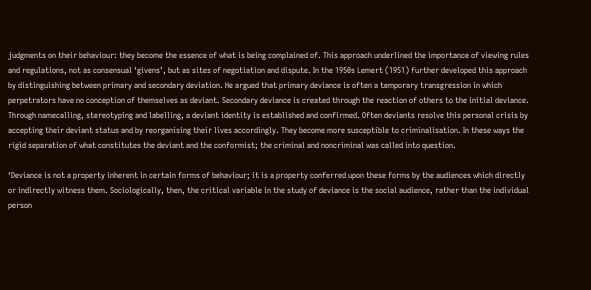judgments on their behaviour: they become the essence of what is being complained of. This approach underlined the importance of viewing rules and regulations, not as consensual ‘givens’, but as sites of negotiation and dispute. In the 1950s Lemert (1951) further developed this approach by distinguishing between primary and secondary deviation. He argued that primary deviance is often a temporary transgression in which perpetrators have no conception of themselves as deviant. Secondary deviance is created through the reaction of others to the initial deviance. Through namecalling, stereotyping and labelling, a deviant identity is established and confirmed. Often deviants resolve this personal crisis by accepting their deviant status and by reorganising their lives accordingly. They become more susceptible to criminalisation. In these ways the rigid separation of what constitutes the deviant and the conformist; the criminal and noncriminal was called into question.

‘Deviance is not a property inherent in certain forms of behaviour; it is a property conferred upon these forms by the audiences which directly or indirectly witness them. Sociologically, then, the critical variable in the study of deviance is the social audience, rather than the individual person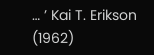… ’ Kai T. Erikson (1962)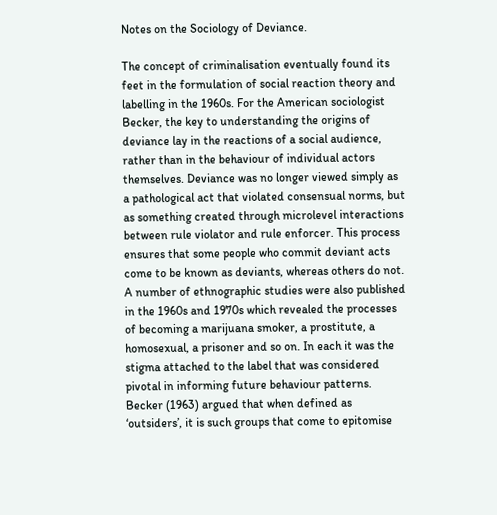Notes on the Sociology of Deviance.

The concept of criminalisation eventually found its feet in the formulation of social reaction theory and labelling in the 1960s. For the American sociologist Becker, the key to understanding the origins of deviance lay in the reactions of a social audience, rather than in the behaviour of individual actors themselves. Deviance was no longer viewed simply as a pathological act that violated consensual norms, but as something created through microlevel interactions between rule violator and rule enforcer. This process ensures that some people who commit deviant acts come to be known as deviants, whereas others do not. A number of ethnographic studies were also published in the 1960s and 1970s which revealed the processes of becoming a marijuana smoker, a prostitute, a homosexual, a prisoner and so on. In each it was the stigma attached to the label that was considered pivotal in informing future behaviour patterns. Becker (1963) argued that when defined as ‘outsiders’, it is such groups that come to epitomise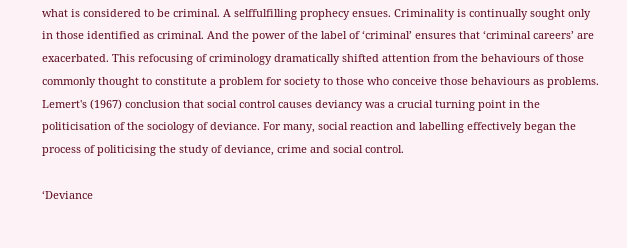what is considered to be criminal. A selffulfilling prophecy ensues. Criminality is continually sought only in those identified as criminal. And the power of the label of ‘criminal’ ensures that ‘criminal careers’ are exacerbated. This refocusing of criminology dramatically shifted attention from the behaviours of those commonly thought to constitute a problem for society to those who conceive those behaviours as problems. Lemert's (1967) conclusion that social control causes deviancy was a crucial turning point in the politicisation of the sociology of deviance. For many, social reaction and labelling effectively began the process of politicising the study of deviance, crime and social control.

‘Deviance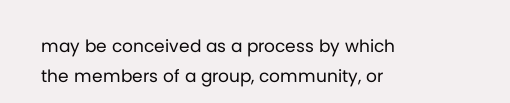may be conceived as a process by which the members of a group, community, or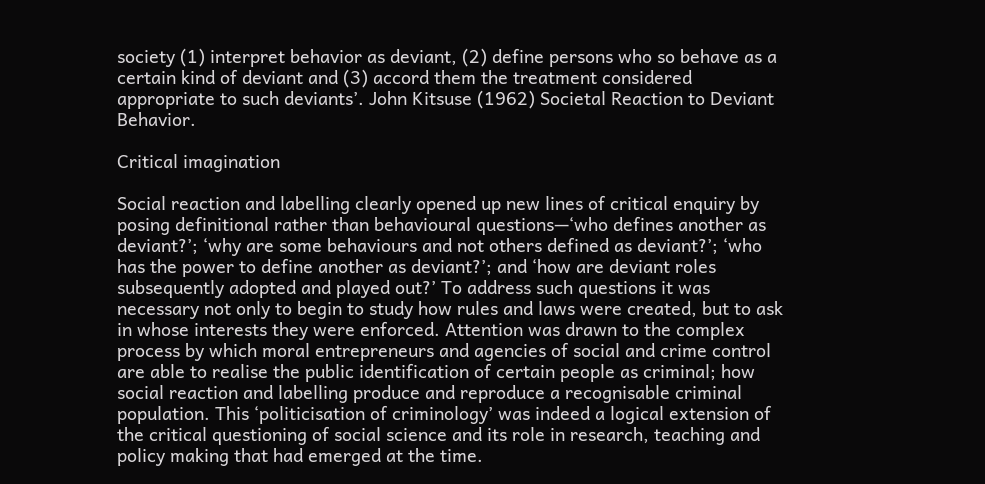society (1) interpret behavior as deviant, (2) define persons who so behave as a certain kind of deviant and (3) accord them the treatment considered appropriate to such deviants’. John Kitsuse (1962) Societal Reaction to Deviant Behavior.

Critical imagination

Social reaction and labelling clearly opened up new lines of critical enquiry by posing definitional rather than behavioural questions—‘who defines another as deviant?’; ‘why are some behaviours and not others defined as deviant?’; ‘who has the power to define another as deviant?’; and ‘how are deviant roles subsequently adopted and played out?’ To address such questions it was necessary not only to begin to study how rules and laws were created, but to ask in whose interests they were enforced. Attention was drawn to the complex process by which moral entrepreneurs and agencies of social and crime control are able to realise the public identification of certain people as criminal; how social reaction and labelling produce and reproduce a recognisable criminal population. This ‘politicisation of criminology’ was indeed a logical extension of the critical questioning of social science and its role in research, teaching and policy making that had emerged at the time.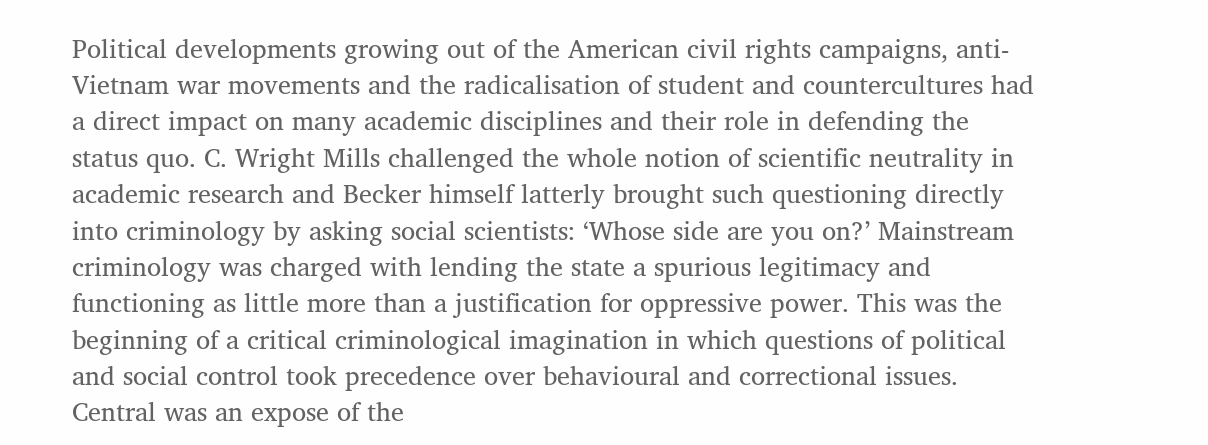Political developments growing out of the American civil rights campaigns, anti-Vietnam war movements and the radicalisation of student and countercultures had a direct impact on many academic disciplines and their role in defending the status quo. C. Wright Mills challenged the whole notion of scientific neutrality in academic research and Becker himself latterly brought such questioning directly into criminology by asking social scientists: ‘Whose side are you on?’ Mainstream criminology was charged with lending the state a spurious legitimacy and functioning as little more than a justification for oppressive power. This was the beginning of a critical criminological imagination in which questions of political and social control took precedence over behavioural and correctional issues. Central was an expose of the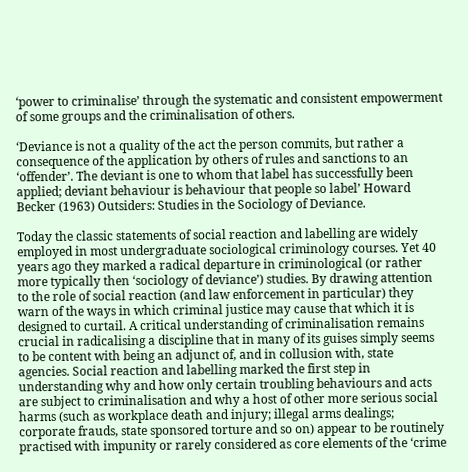‘power to criminalise’ through the systematic and consistent empowerment of some groups and the criminalisation of others.

‘Deviance is not a quality of the act the person commits, but rather a consequence of the application by others of rules and sanctions to an ‘offender’. The deviant is one to whom that label has successfully been applied; deviant behaviour is behaviour that people so label’ Howard Becker (1963) Outsiders: Studies in the Sociology of Deviance.

Today the classic statements of social reaction and labelling are widely employed in most undergraduate sociological criminology courses. Yet 40 years ago they marked a radical departure in criminological (or rather more typically then ‘sociology of deviance’) studies. By drawing attention to the role of social reaction (and law enforcement in particular) they warn of the ways in which criminal justice may cause that which it is designed to curtail. A critical understanding of criminalisation remains crucial in radicalising a discipline that in many of its guises simply seems to be content with being an adjunct of, and in collusion with, state agencies. Social reaction and labelling marked the first step in understanding why and how only certain troubling behaviours and acts are subject to criminalisation and why a host of other more serious social harms (such as workplace death and injury; illegal arms dealings; corporate frauds, state sponsored torture and so on) appear to be routinely practised with impunity or rarely considered as core elements of the ‘crime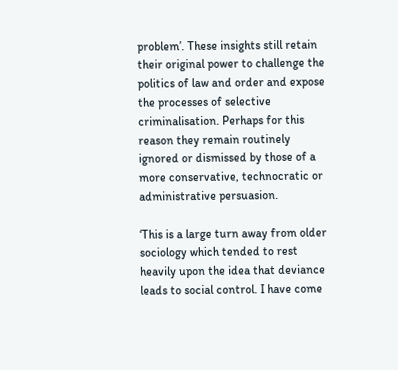problem’. These insights still retain their original power to challenge the politics of law and order and expose the processes of selective criminalisation. Perhaps for this reason they remain routinely ignored or dismissed by those of a more conservative, technocratic or administrative persuasion.

‘This is a large turn away from older sociology which tended to rest heavily upon the idea that deviance leads to social control. I have come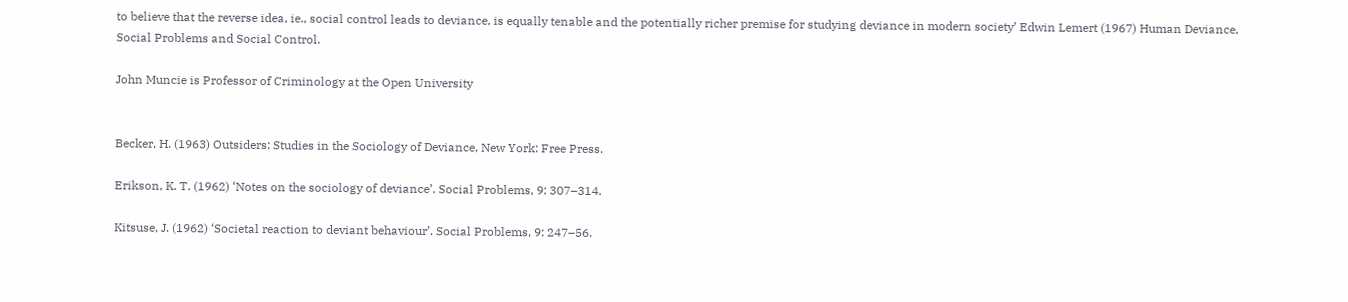to believe that the reverse idea, ie., social control leads to deviance, is equally tenable and the potentially richer premise for studying deviance in modern society’ Edwin Lemert (1967) Human Deviance, Social Problems and Social Control.

John Muncie is Professor of Criminology at the Open University


Becker, H. (1963) Outsiders: Studies in the Sociology of Deviance, New York: Free Press.

Erikson, K. T. (1962) ‘Notes on the sociology of deviance’. Social Problems, 9: 307–314.

Kitsuse, J. (1962) ‘Societal reaction to deviant behaviour’. Social Problems, 9: 247–56.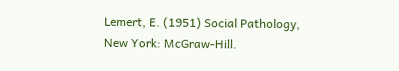Lemert, E. (1951) Social Pathology, New York: McGraw-Hill.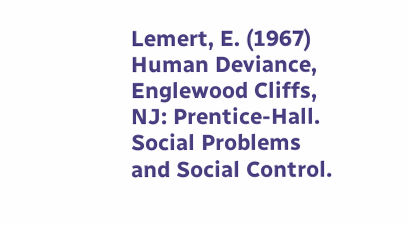Lemert, E. (1967) Human Deviance, Englewood Cliffs, NJ: Prentice-Hall. Social Problems and Social Control.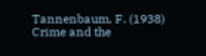Tannenbaum, F. (1938) Crime and the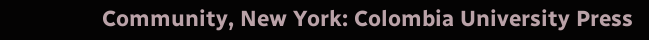Community, New York: Colombia University Press